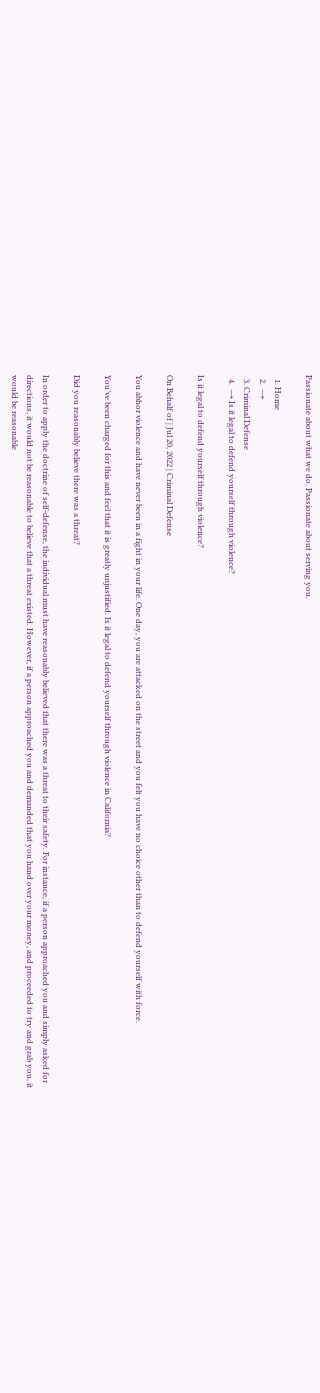Passionate about what we do. Passionate about serving you.

  1. Home
  2.  →
  3. Criminal Defense
  4.  → Is it legal to defend yourself through violence?

Is it legal to defend yourself through violence?

On Behalf of | Jul 20, 2022 | Criminal Defense

You abhor violence and have never been in a fight in your life. One day, you are attacked on the street and you felt you have no choice other than to defend yourself with force.

You’ve been charged for this and feel that it is greatly unjustified. Is it legal to defend yourself through violence in California?

Did you reasonably believe there was a threat?

In order to apply the doctrine of self-defense, the individual must have reasonably believed that there was a threat to their safety. For instance, if a person approached you and simply asked for directions, it would not be reasonable to believe that a threat existed. However, if a person approached you and demanded that you hand over your money, and proceeded to try and grab you, it would be reasonable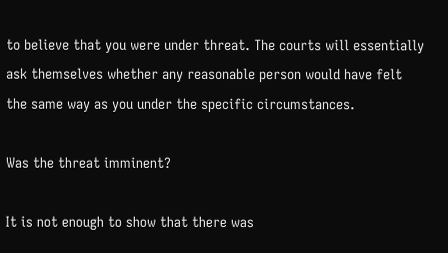to believe that you were under threat. The courts will essentially ask themselves whether any reasonable person would have felt the same way as you under the specific circumstances.

Was the threat imminent?

It is not enough to show that there was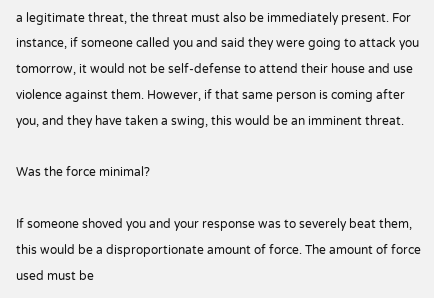a legitimate threat, the threat must also be immediately present. For instance, if someone called you and said they were going to attack you tomorrow, it would not be self-defense to attend their house and use violence against them. However, if that same person is coming after you, and they have taken a swing, this would be an imminent threat.

Was the force minimal?

If someone shoved you and your response was to severely beat them, this would be a disproportionate amount of force. The amount of force used must be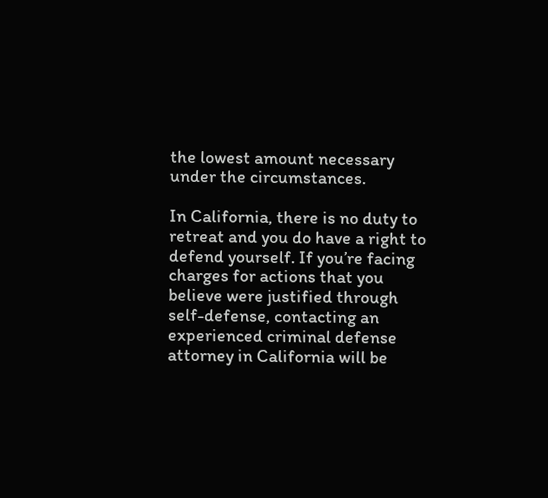the lowest amount necessary under the circumstances.

In California, there is no duty to retreat and you do have a right to defend yourself. If you’re facing charges for actions that you believe were justified through self-defense, contacting an experienced criminal defense attorney in California will be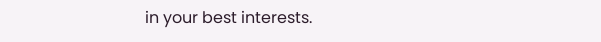in your best interests.